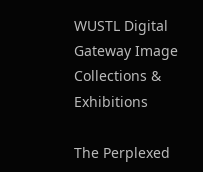WUSTL Digital Gateway Image Collections & Exhibitions

The Perplexed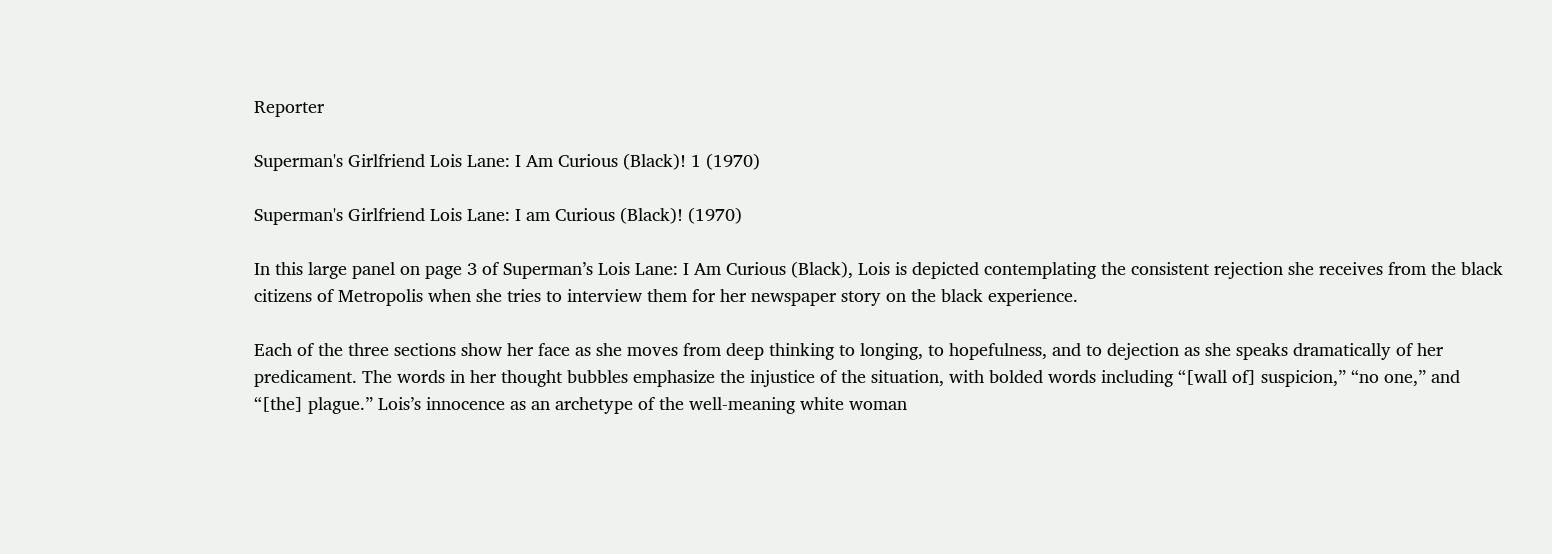Reporter

Superman's Girlfriend Lois Lane: I Am Curious (Black)! 1 (1970)

Superman's Girlfriend Lois Lane: I am Curious (Black)! (1970)

In this large panel on page 3 of Superman’s Lois Lane: I Am Curious (Black), Lois is depicted contemplating the consistent rejection she receives from the black citizens of Metropolis when she tries to interview them for her newspaper story on the black experience.

Each of the three sections show her face as she moves from deep thinking to longing, to hopefulness, and to dejection as she speaks dramatically of her predicament. The words in her thought bubbles emphasize the injustice of the situation, with bolded words including “[wall of] suspicion,” “no one,” and “[the] plague.” Lois’s innocence as an archetype of the well-meaning white woman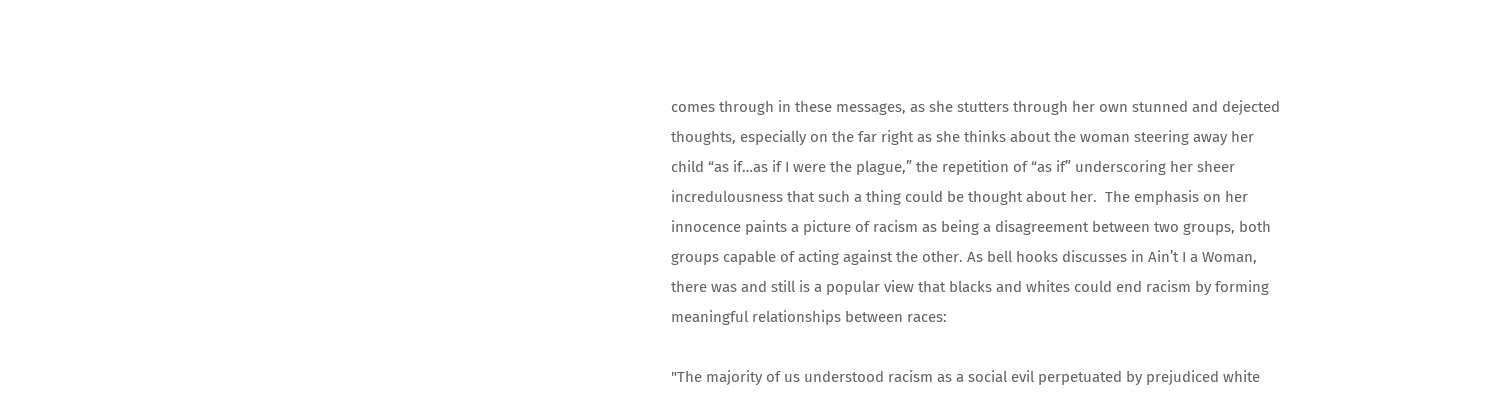comes through in these messages, as she stutters through her own stunned and dejected thoughts, especially on the far right as she thinks about the woman steering away her child “as if…as if I were the plague,” the repetition of “as if” underscoring her sheer incredulousness that such a thing could be thought about her.  The emphasis on her innocence paints a picture of racism as being a disagreement between two groups, both groups capable of acting against the other. As bell hooks discusses in Ain’t I a Woman, there was and still is a popular view that blacks and whites could end racism by forming meaningful relationships between races:

"The majority of us understood racism as a social evil perpetuated by prejudiced white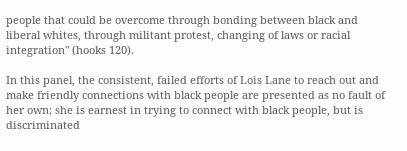people that could be overcome through bonding between black and liberal whites, through militant protest, changing of laws or racial integration" (hooks 120).

In this panel, the consistent, failed efforts of Lois Lane to reach out and make friendly connections with black people are presented as no fault of her own; she is earnest in trying to connect with black people, but is discriminated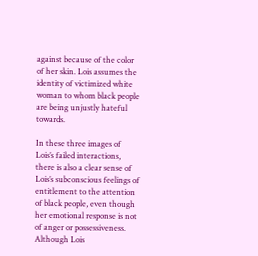against because of the color of her skin. Lois assumes the identity of victimized white woman to whom black people are being unjustly hateful towards.

In these three images of Lois’s failed interactions, there is also a clear sense of Lois’s subconscious feelings of entitlement to the attention of black people, even though her emotional response is not of anger or possessiveness. Although Lois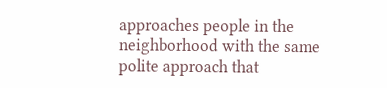approaches people in the neighborhood with the same polite approach that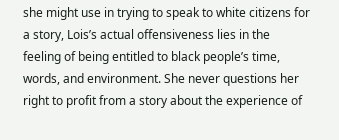she might use in trying to speak to white citizens for a story, Lois’s actual offensiveness lies in the feeling of being entitled to black people’s time, words, and environment. She never questions her right to profit from a story about the experience of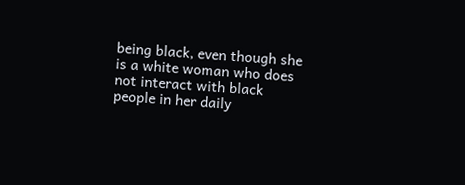being black, even though she is a white woman who does not interact with black people in her daily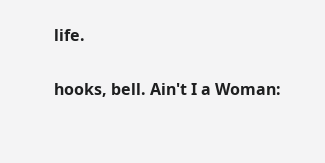life.

hooks, bell. Ain't I a Woman: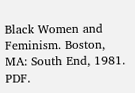Black Women and Feminism. Boston, MA: South End, 1981. PDF.